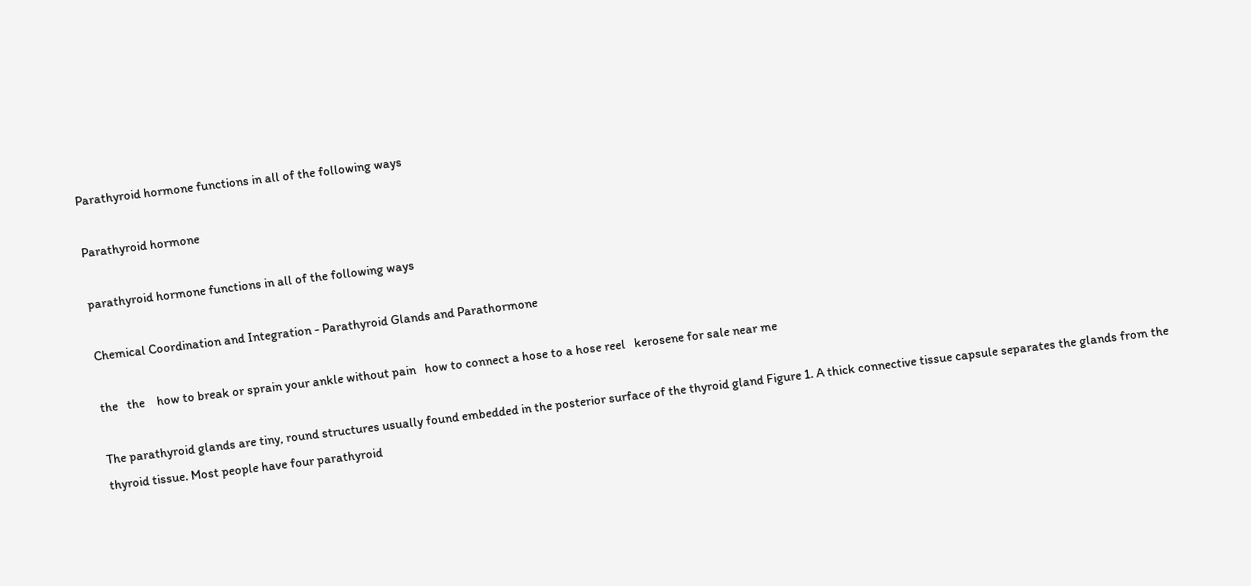Parathyroid hormone functions in all of the following ways

Parathyroid hormone

parathyroid hormone functions in all of the following ways

Chemical Coordination and Integration - Parathyroid Glands and Parathormone

the   the    how to break or sprain your ankle without pain   how to connect a hose to a hose reel   kerosene for sale near me

The parathyroid glands are tiny, round structures usually found embedded in the posterior surface of the thyroid gland Figure 1. A thick connective tissue capsule separates the glands from the thyroid tissue. Most people have four parathyroid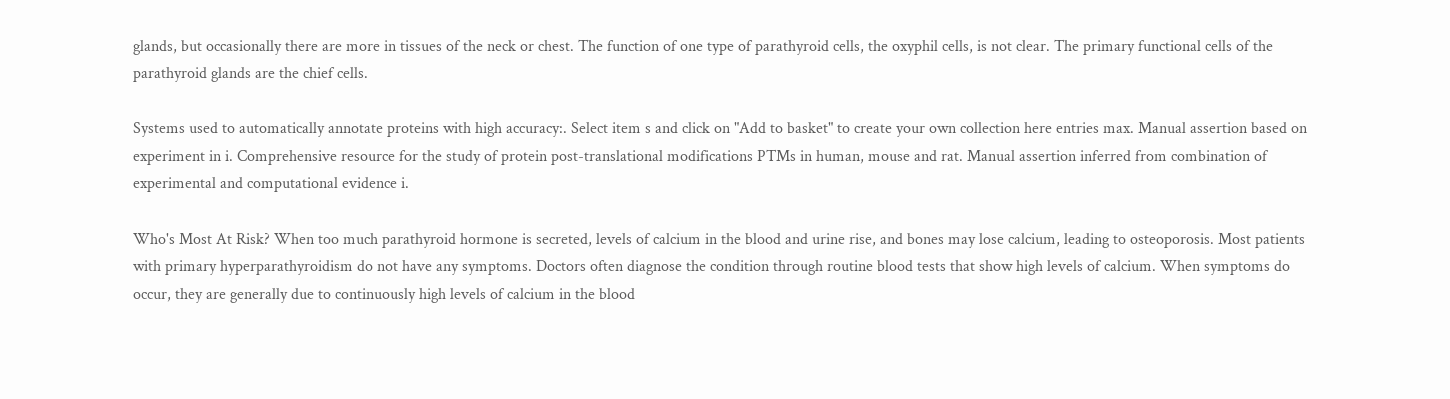glands, but occasionally there are more in tissues of the neck or chest. The function of one type of parathyroid cells, the oxyphil cells, is not clear. The primary functional cells of the parathyroid glands are the chief cells.

Systems used to automatically annotate proteins with high accuracy:. Select item s and click on "Add to basket" to create your own collection here entries max. Manual assertion based on experiment in i. Comprehensive resource for the study of protein post-translational modifications PTMs in human, mouse and rat. Manual assertion inferred from combination of experimental and computational evidence i.

Who's Most At Risk? When too much parathyroid hormone is secreted, levels of calcium in the blood and urine rise, and bones may lose calcium, leading to osteoporosis. Most patients with primary hyperparathyroidism do not have any symptoms. Doctors often diagnose the condition through routine blood tests that show high levels of calcium. When symptoms do occur, they are generally due to continuously high levels of calcium in the blood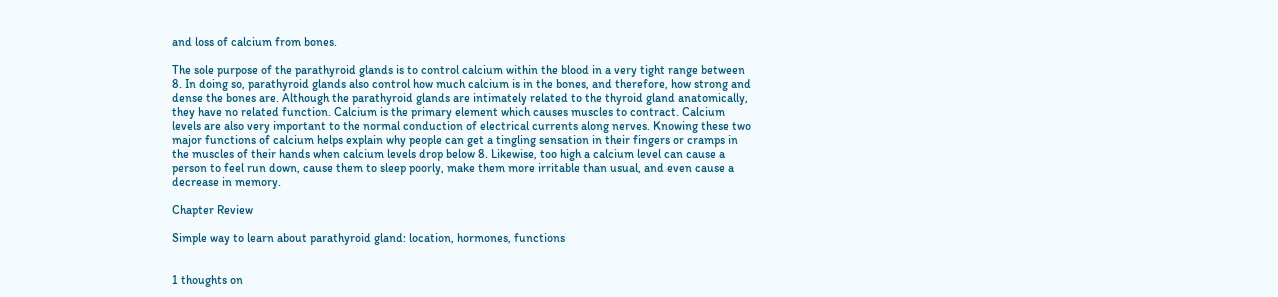and loss of calcium from bones.

The sole purpose of the parathyroid glands is to control calcium within the blood in a very tight range between 8. In doing so, parathyroid glands also control how much calcium is in the bones, and therefore, how strong and dense the bones are. Although the parathyroid glands are intimately related to the thyroid gland anatomically, they have no related function. Calcium is the primary element which causes muscles to contract. Calcium levels are also very important to the normal conduction of electrical currents along nerves. Knowing these two major functions of calcium helps explain why people can get a tingling sensation in their fingers or cramps in the muscles of their hands when calcium levels drop below 8. Likewise, too high a calcium level can cause a person to feel run down, cause them to sleep poorly, make them more irritable than usual, and even cause a decrease in memory.

Chapter Review

Simple way to learn about parathyroid gland: location, hormones, functions


1 thoughts on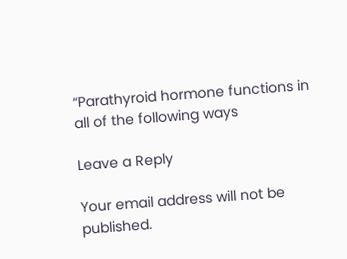“Parathyroid hormone functions in all of the following ways

Leave a Reply

Your email address will not be published.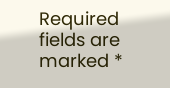Required fields are marked *